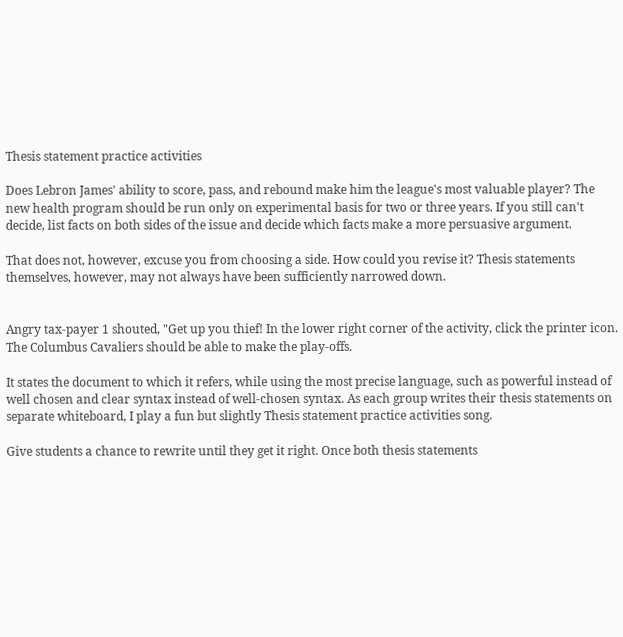Thesis statement practice activities

Does Lebron James' ability to score, pass, and rebound make him the league's most valuable player? The new health program should be run only on experimental basis for two or three years. If you still can't decide, list facts on both sides of the issue and decide which facts make a more persuasive argument.

That does not, however, excuse you from choosing a side. How could you revise it? Thesis statements themselves, however, may not always have been sufficiently narrowed down.


Angry tax-payer 1 shouted, "Get up you thief! In the lower right corner of the activity, click the printer icon. The Columbus Cavaliers should be able to make the play-offs.

It states the document to which it refers, while using the most precise language, such as powerful instead of well chosen and clear syntax instead of well-chosen syntax. As each group writes their thesis statements on separate whiteboard, I play a fun but slightly Thesis statement practice activities song.

Give students a chance to rewrite until they get it right. Once both thesis statements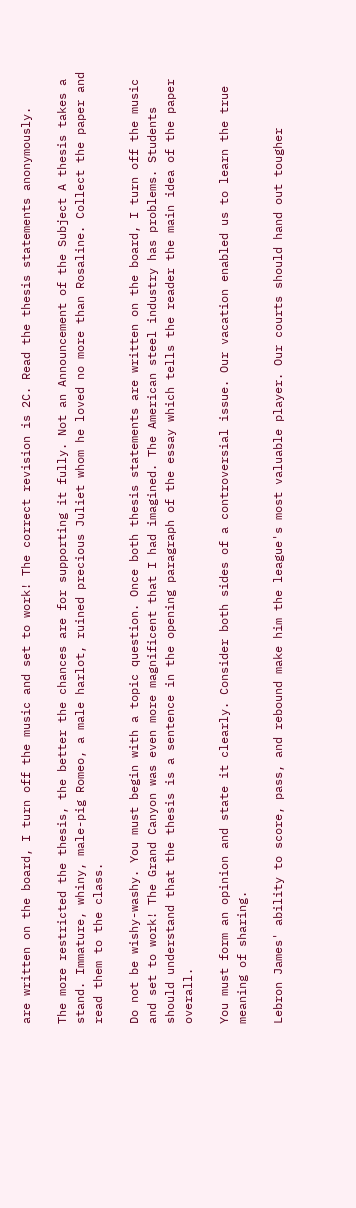are written on the board, I turn off the music and set to work! The correct revision is 2C. Read the thesis statements anonymously.

The more restricted the thesis, the better the chances are for supporting it fully. Not an Announcement of the Subject A thesis takes a stand. Immature, whiny, male-pig Romeo, a male harlot, ruined precious Juliet whom he loved no more than Rosaline. Collect the paper and read them to the class.

Do not be wishy-washy. You must begin with a topic question. Once both thesis statements are written on the board, I turn off the music and set to work! The Grand Canyon was even more magnificent that I had imagined. The American steel industry has problems. Students should understand that the thesis is a sentence in the opening paragraph of the essay which tells the reader the main idea of the paper overall.

You must form an opinion and state it clearly. Consider both sides of a controversial issue. Our vacation enabled us to learn the true meaning of sharing.

Lebron James' ability to score, pass, and rebound make him the league's most valuable player. Our courts should hand out tougher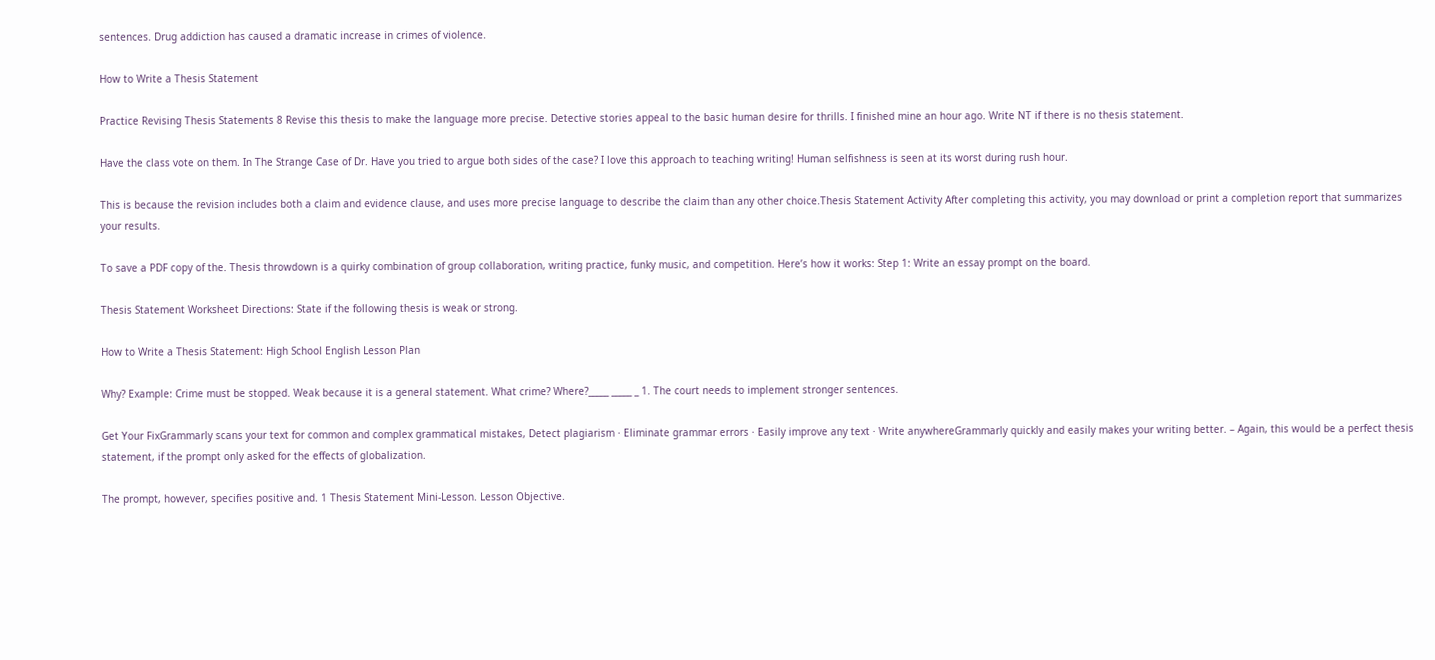sentences. Drug addiction has caused a dramatic increase in crimes of violence.

How to Write a Thesis Statement

Practice Revising Thesis Statements 8 Revise this thesis to make the language more precise. Detective stories appeal to the basic human desire for thrills. I finished mine an hour ago. Write NT if there is no thesis statement.

Have the class vote on them. In The Strange Case of Dr. Have you tried to argue both sides of the case? I love this approach to teaching writing! Human selfishness is seen at its worst during rush hour.

This is because the revision includes both a claim and evidence clause, and uses more precise language to describe the claim than any other choice.Thesis Statement Activity After completing this activity, you may download or print a completion report that summarizes your results.

To save a PDF copy of the. Thesis throwdown is a quirky combination of group collaboration, writing practice, funky music, and competition. Here’s how it works: Step 1: Write an essay prompt on the board.

Thesis Statement Worksheet Directions: State if the following thesis is weak or strong.

How to Write a Thesis Statement: High School English Lesson Plan

Why? Example: Crime must be stopped. Weak because it is a general statement. What crime? Where?_____ _____ _ 1. The court needs to implement stronger sentences.

Get Your FixGrammarly scans your text for common and complex grammatical mistakes, Detect plagiarism · Eliminate grammar errors · Easily improve any text · Write anywhereGrammarly quickly and easily makes your writing better. – Again, this would be a perfect thesis statement, if the prompt only asked for the effects of globalization.

The prompt, however, specifies positive and. 1 Thesis Statement Mini-Lesson. Lesson Objective.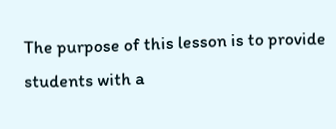The purpose of this lesson is to provide students with a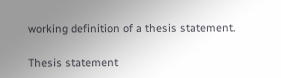working definition of a thesis statement.

Thesis statement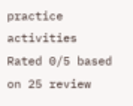practice activities
Rated 0/5 based on 25 review